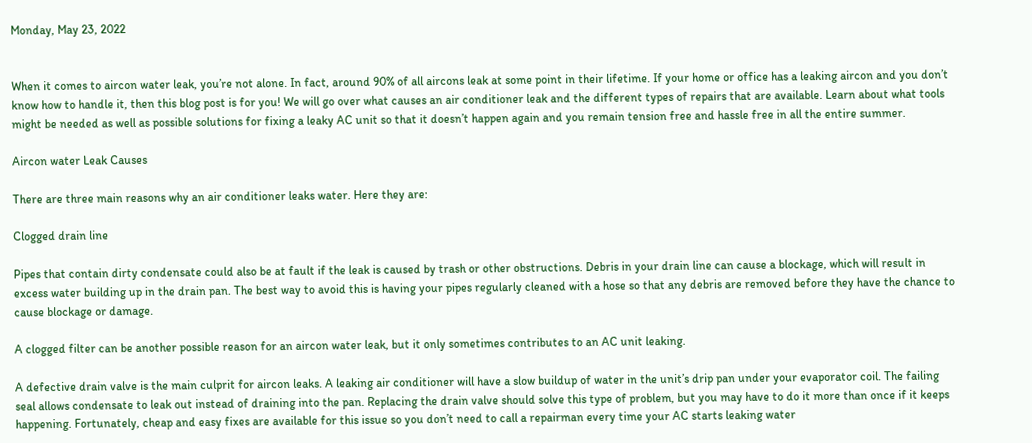Monday, May 23, 2022


When it comes to aircon water leak, you’re not alone. In fact, around 90% of all aircons leak at some point in their lifetime. If your home or office has a leaking aircon and you don’t know how to handle it, then this blog post is for you! We will go over what causes an air conditioner leak and the different types of repairs that are available. Learn about what tools might be needed as well as possible solutions for fixing a leaky AC unit so that it doesn’t happen again and you remain tension free and hassle free in all the entire summer.

Aircon water Leak Causes

There are three main reasons why an air conditioner leaks water. Here they are:

Clogged drain line

Pipes that contain dirty condensate could also be at fault if the leak is caused by trash or other obstructions. Debris in your drain line can cause a blockage, which will result in excess water building up in the drain pan. The best way to avoid this is having your pipes regularly cleaned with a hose so that any debris are removed before they have the chance to cause blockage or damage.

A clogged filter can be another possible reason for an aircon water leak, but it only sometimes contributes to an AC unit leaking.

A defective drain valve is the main culprit for aircon leaks. A leaking air conditioner will have a slow buildup of water in the unit’s drip pan under your evaporator coil. The failing seal allows condensate to leak out instead of draining into the pan. Replacing the drain valve should solve this type of problem, but you may have to do it more than once if it keeps happening. Fortunately, cheap and easy fixes are available for this issue so you don’t need to call a repairman every time your AC starts leaking water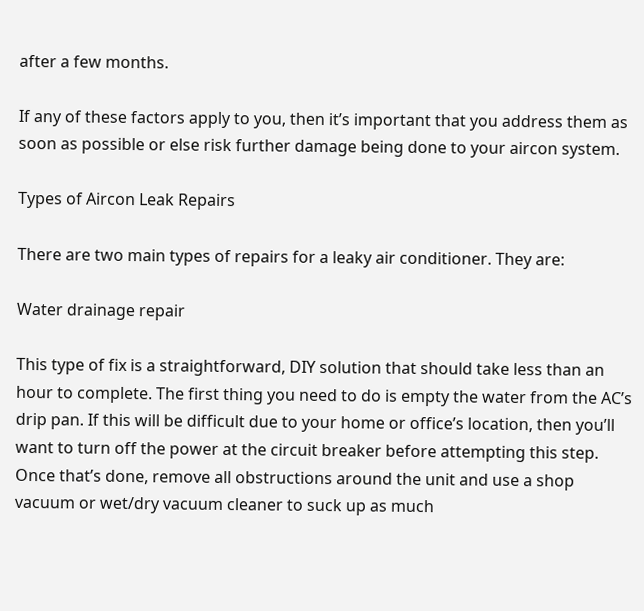after a few months.

If any of these factors apply to you, then it’s important that you address them as soon as possible or else risk further damage being done to your aircon system.

Types of Aircon Leak Repairs

There are two main types of repairs for a leaky air conditioner. They are:

Water drainage repair

This type of fix is a straightforward, DIY solution that should take less than an hour to complete. The first thing you need to do is empty the water from the AC’s drip pan. If this will be difficult due to your home or office’s location, then you’ll want to turn off the power at the circuit breaker before attempting this step. Once that’s done, remove all obstructions around the unit and use a shop vacuum or wet/dry vacuum cleaner to suck up as much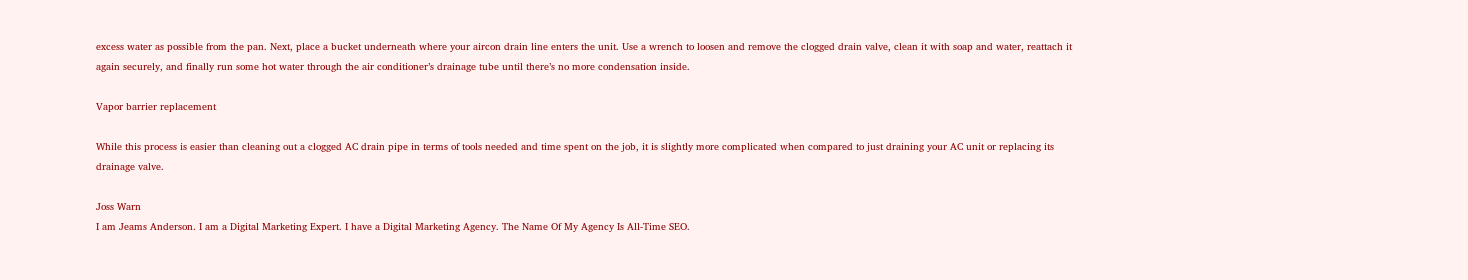excess water as possible from the pan. Next, place a bucket underneath where your aircon drain line enters the unit. Use a wrench to loosen and remove the clogged drain valve, clean it with soap and water, reattach it again securely, and finally run some hot water through the air conditioner’s drainage tube until there’s no more condensation inside.

Vapor barrier replacement

While this process is easier than cleaning out a clogged AC drain pipe in terms of tools needed and time spent on the job, it is slightly more complicated when compared to just draining your AC unit or replacing its drainage valve.

Joss Warn
I am Jeams Anderson. I am a Digital Marketing Expert. I have a Digital Marketing Agency. The Name Of My Agency Is All-Time SEO.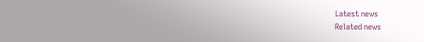Latest news
Related news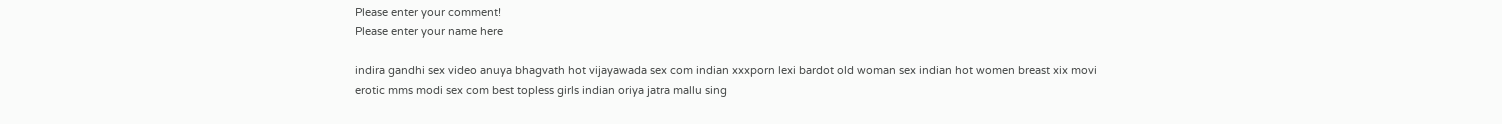Please enter your comment!
Please enter your name here

indira gandhi sex video anuya bhagvath hot vijayawada sex com indian xxxporn lexi bardot old woman sex indian hot women breast xix movi erotic mms modi sex com best topless girls indian oriya jatra mallu sing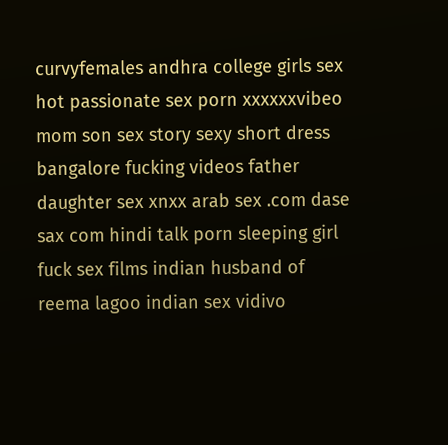curvyfemales andhra college girls sex hot passionate sex porn xxxxxxvibeo mom son sex story sexy short dress bangalore fucking videos father daughter sex xnxx arab sex .com dase sax com hindi talk porn sleeping girl fuck sex films indian husband of reema lagoo indian sex vidivo